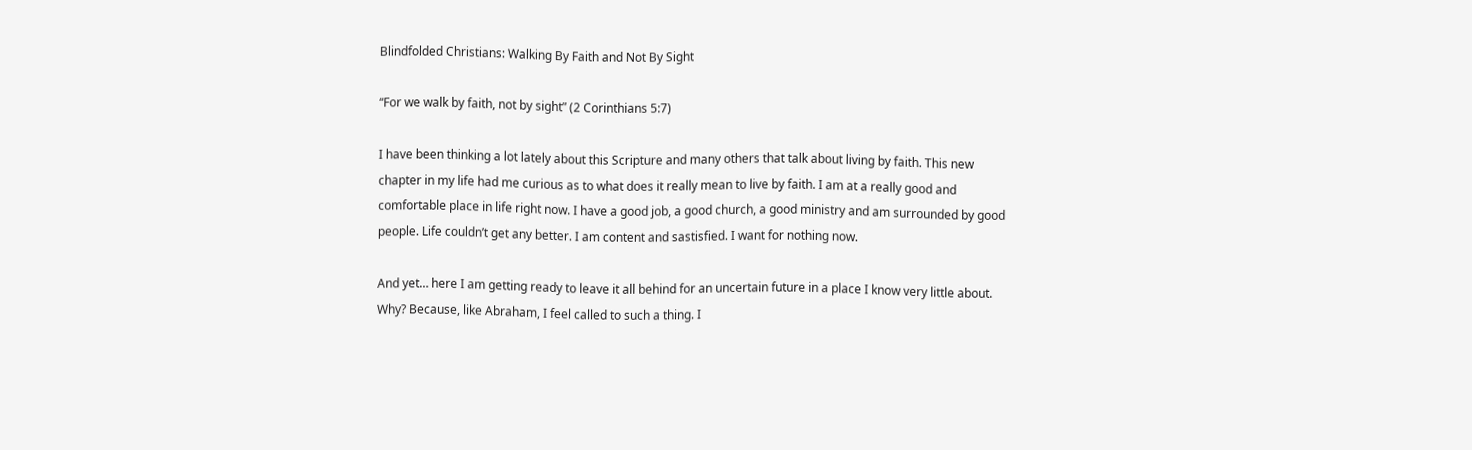Blindfolded Christians: Walking By Faith and Not By Sight

“For we walk by faith, not by sight” (2 Corinthians 5:7)

I have been thinking a lot lately about this Scripture and many others that talk about living by faith. This new chapter in my life had me curious as to what does it really mean to live by faith. I am at a really good and comfortable place in life right now. I have a good job, a good church, a good ministry and am surrounded by good people. Life couldn’t get any better. I am content and sastisfied. I want for nothing now.

And yet… here I am getting ready to leave it all behind for an uncertain future in a place I know very little about. Why? Because, like Abraham, I feel called to such a thing. I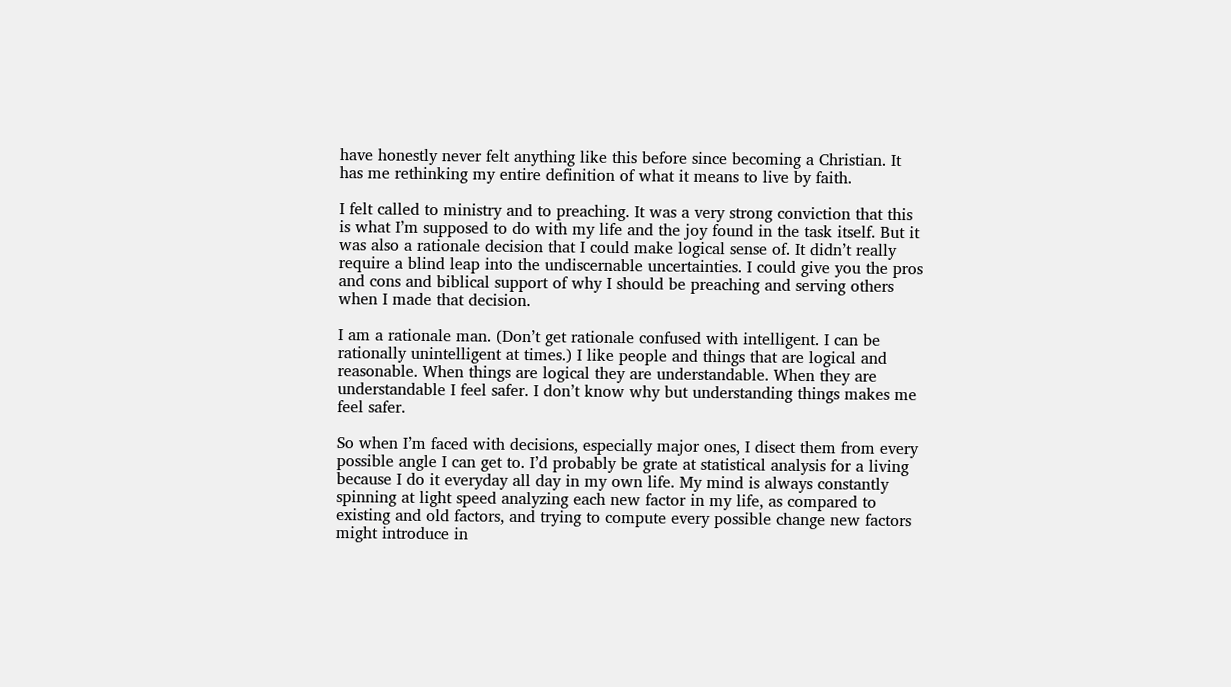have honestly never felt anything like this before since becoming a Christian. It has me rethinking my entire definition of what it means to live by faith.

I felt called to ministry and to preaching. It was a very strong conviction that this is what I’m supposed to do with my life and the joy found in the task itself. But it was also a rationale decision that I could make logical sense of. It didn’t really require a blind leap into the undiscernable uncertainties. I could give you the pros and cons and biblical support of why I should be preaching and serving others when I made that decision.

I am a rationale man. (Don’t get rationale confused with intelligent. I can be rationally unintelligent at times.) I like people and things that are logical and reasonable. When things are logical they are understandable. When they are understandable I feel safer. I don’t know why but understanding things makes me feel safer.

So when I’m faced with decisions, especially major ones, I disect them from every possible angle I can get to. I’d probably be grate at statistical analysis for a living because I do it everyday all day in my own life. My mind is always constantly spinning at light speed analyzing each new factor in my life, as compared to existing and old factors, and trying to compute every possible change new factors might introduce in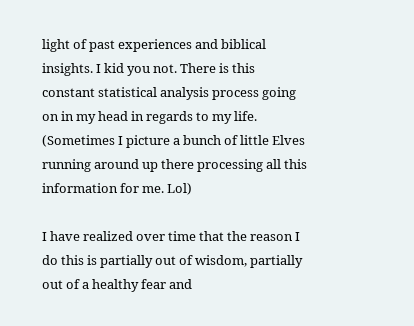light of past experiences and biblical insights. I kid you not. There is this constant statistical analysis process going on in my head in regards to my life. (Sometimes I picture a bunch of little Elves running around up there processing all this information for me. Lol)

I have realized over time that the reason I do this is partially out of wisdom, partially out of a healthy fear and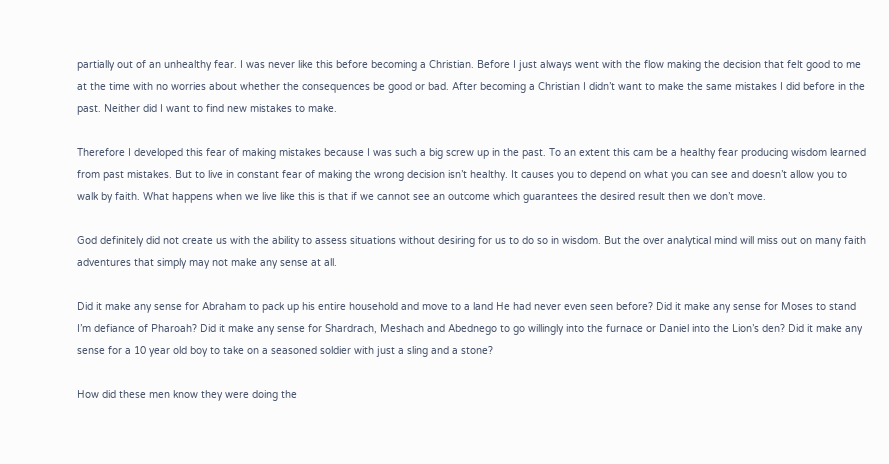partially out of an unhealthy fear. I was never like this before becoming a Christian. Before I just always went with the flow making the decision that felt good to me at the time with no worries about whether the consequences be good or bad. After becoming a Christian I didn’t want to make the same mistakes I did before in the past. Neither did I want to find new mistakes to make.

Therefore I developed this fear of making mistakes because I was such a big screw up in the past. To an extent this cam be a healthy fear producing wisdom learned from past mistakes. But to live in constant fear of making the wrong decision isn’t healthy. It causes you to depend on what you can see and doesn’t allow you to walk by faith. What happens when we live like this is that if we cannot see an outcome which guarantees the desired result then we don’t move.

God definitely did not create us with the ability to assess situations without desiring for us to do so in wisdom. But the over analytical mind will miss out on many faith adventures that simply may not make any sense at all.

Did it make any sense for Abraham to pack up his entire household and move to a land He had never even seen before? Did it make any sense for Moses to stand I’m defiance of Pharoah? Did it make any sense for Shardrach, Meshach and Abednego to go willingly into the furnace or Daniel into the Lion’s den? Did it make any sense for a 10 year old boy to take on a seasoned soldier with just a sling and a stone?

How did these men know they were doing the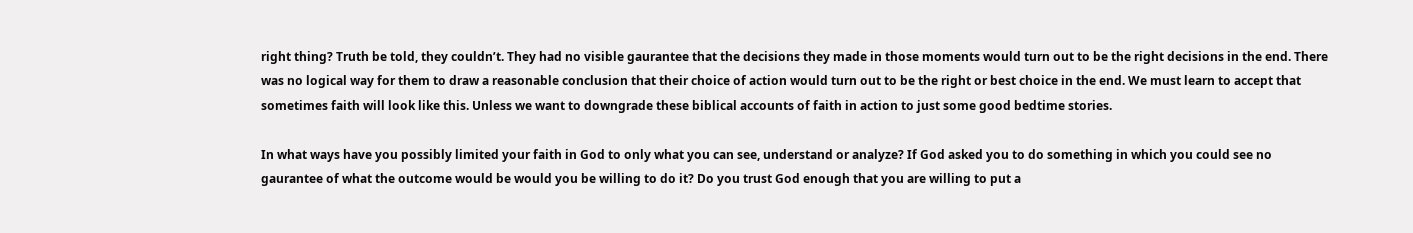right thing? Truth be told, they couldn’t. They had no visible gaurantee that the decisions they made in those moments would turn out to be the right decisions in the end. There was no logical way for them to draw a reasonable conclusion that their choice of action would turn out to be the right or best choice in the end. We must learn to accept that sometimes faith will look like this. Unless we want to downgrade these biblical accounts of faith in action to just some good bedtime stories.

In what ways have you possibly limited your faith in God to only what you can see, understand or analyze? If God asked you to do something in which you could see no gaurantee of what the outcome would be would you be willing to do it? Do you trust God enough that you are willing to put a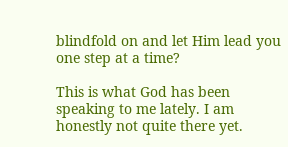blindfold on and let Him lead you one step at a time?

This is what God has been speaking to me lately. I am honestly not quite there yet.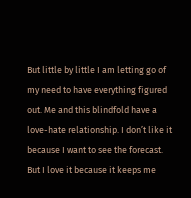But little by little I am letting go of my need to have everything figured out. Me and this blindfold have a love-hate relationship. I don’t like it because I want to see the forecast. But I love it because it keeps me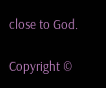close to God.

Copyright ©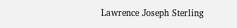Lawrence Joseph Sterling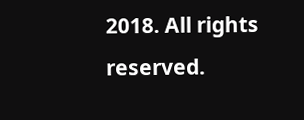2018. All rights reserved.